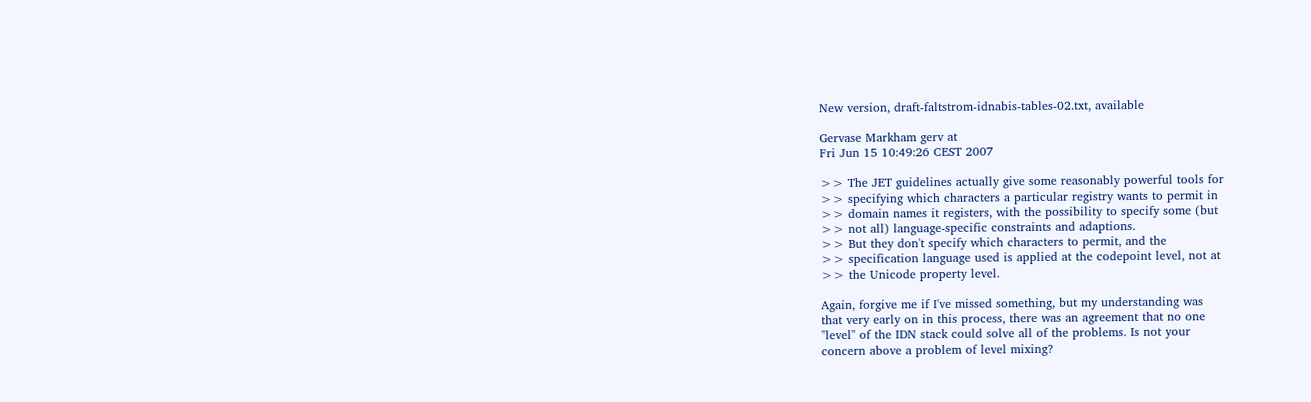New version, draft-faltstrom-idnabis-tables-02.txt, available

Gervase Markham gerv at
Fri Jun 15 10:49:26 CEST 2007

>> The JET guidelines actually give some reasonably powerful tools for
>> specifying which characters a particular registry wants to permit in
>> domain names it registers, with the possibility to specify some (but
>> not all) language-specific constraints and adaptions.
>> But they don't specify which characters to permit, and the
>> specification language used is applied at the codepoint level, not at
>> the Unicode property level.

Again, forgive me if I've missed something, but my understanding was
that very early on in this process, there was an agreement that no one
"level" of the IDN stack could solve all of the problems. Is not your
concern above a problem of level mixing?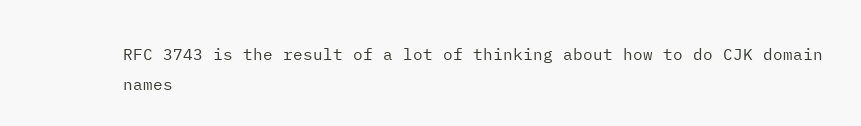RFC 3743 is the result of a lot of thinking about how to do CJK domain
names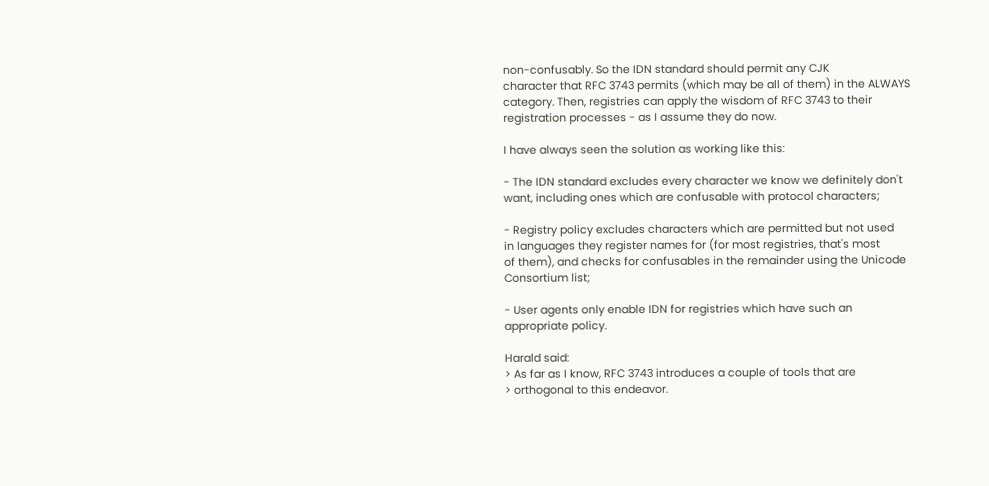non-confusably. So the IDN standard should permit any CJK
character that RFC 3743 permits (which may be all of them) in the ALWAYS
category. Then, registries can apply the wisdom of RFC 3743 to their
registration processes - as I assume they do now.

I have always seen the solution as working like this:

- The IDN standard excludes every character we know we definitely don't
want, including ones which are confusable with protocol characters;

- Registry policy excludes characters which are permitted but not used
in languages they register names for (for most registries, that's most
of them), and checks for confusables in the remainder using the Unicode
Consortium list;

- User agents only enable IDN for registries which have such an
appropriate policy.

Harald said:
> As far as I know, RFC 3743 introduces a couple of tools that are
> orthogonal to this endeavor.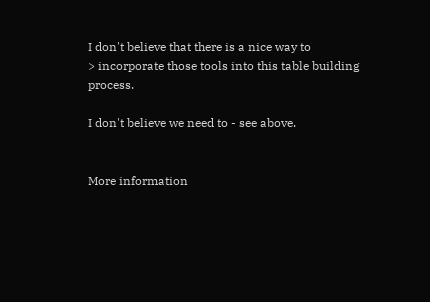I don't believe that there is a nice way to
> incorporate those tools into this table building process.

I don't believe we need to - see above.


More information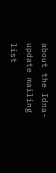about the Idna-update mailing list